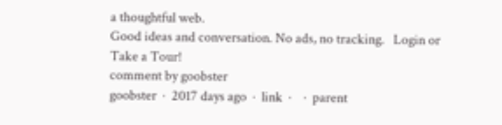a thoughtful web.
Good ideas and conversation. No ads, no tracking.   Login or Take a Tour!
comment by goobster
goobster  ·  2017 days ago  ·  link  ·    ·  parent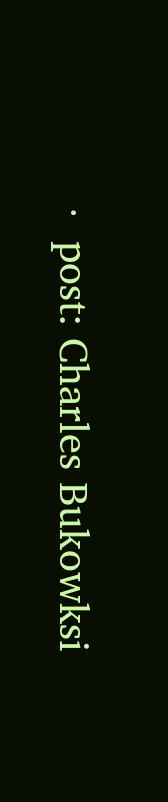·  post: Charles Bukowksi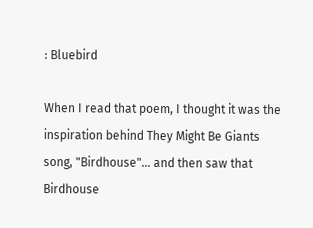: Bluebird

When I read that poem, I thought it was the inspiration behind They Might Be Giants song, "Birdhouse"... and then saw that Birdhouse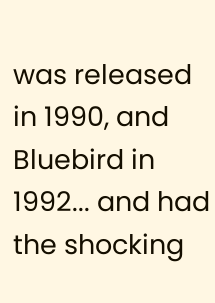was released in 1990, and Bluebird in 1992... and had the shocking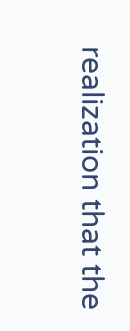realization that the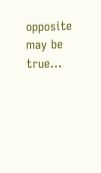opposite may be true...